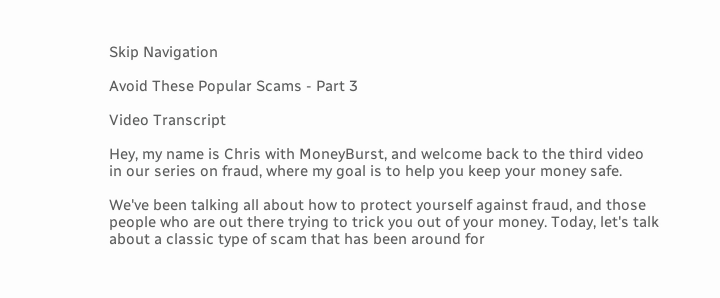Skip Navigation

Avoid These Popular Scams - Part 3

Video Transcript

Hey, my name is Chris with MoneyBurst, and welcome back to the third video in our series on fraud, where my goal is to help you keep your money safe.

We've been talking all about how to protect yourself against fraud, and those people who are out there trying to trick you out of your money. Today, let's talk about a classic type of scam that has been around for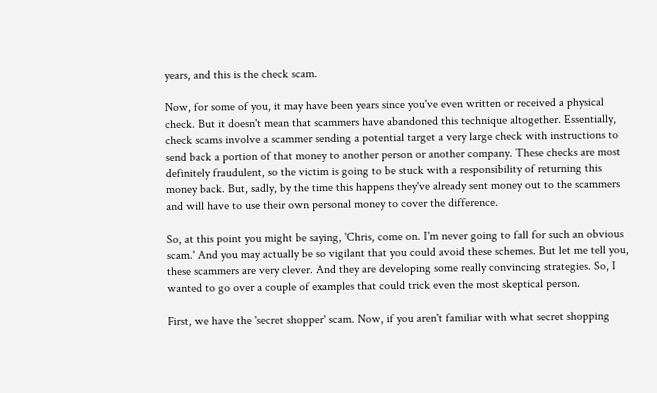years, and this is the check scam.

Now, for some of you, it may have been years since you've even written or received a physical check. But it doesn't mean that scammers have abandoned this technique altogether. Essentially, check scams involve a scammer sending a potential target a very large check with instructions to send back a portion of that money to another person or another company. These checks are most definitely fraudulent, so the victim is going to be stuck with a responsibility of returning this money back. But, sadly, by the time this happens they've already sent money out to the scammers and will have to use their own personal money to cover the difference.

So, at this point you might be saying, 'Chris, come on. I'm never going to fall for such an obvious scam.' And you may actually be so vigilant that you could avoid these schemes. But let me tell you, these scammers are very clever. And they are developing some really convincing strategies. So, I wanted to go over a couple of examples that could trick even the most skeptical person.

First, we have the 'secret shopper' scam. Now, if you aren't familiar with what secret shopping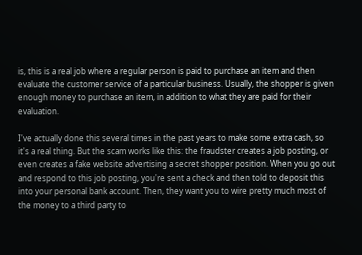is, this is a real job where a regular person is paid to purchase an item and then evaluate the customer service of a particular business. Usually, the shopper is given enough money to purchase an item, in addition to what they are paid for their evaluation.

I've actually done this several times in the past years to make some extra cash, so it's a real thing. But the scam works like this: the fraudster creates a job posting, or even creates a fake website advertising a secret shopper position. When you go out and respond to this job posting, you're sent a check and then told to deposit this into your personal bank account. Then, they want you to wire pretty much most of the money to a third party to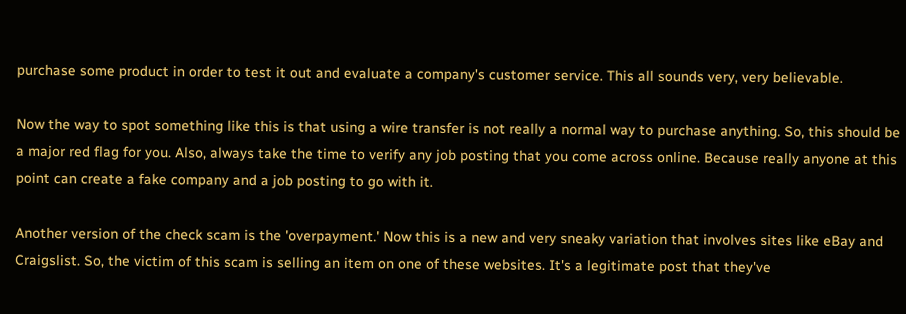purchase some product in order to test it out and evaluate a company's customer service. This all sounds very, very believable.

Now the way to spot something like this is that using a wire transfer is not really a normal way to purchase anything. So, this should be a major red flag for you. Also, always take the time to verify any job posting that you come across online. Because really anyone at this point can create a fake company and a job posting to go with it.

Another version of the check scam is the 'overpayment.' Now this is a new and very sneaky variation that involves sites like eBay and Craigslist. So, the victim of this scam is selling an item on one of these websites. It's a legitimate post that they've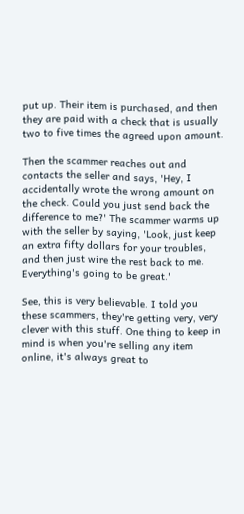put up. Their item is purchased, and then they are paid with a check that is usually two to five times the agreed upon amount.

Then the scammer reaches out and contacts the seller and says, 'Hey, I accidentally wrote the wrong amount on the check. Could you just send back the difference to me?' The scammer warms up with the seller by saying, 'Look, just keep an extra fifty dollars for your troubles, and then just wire the rest back to me. Everything's going to be great.'

See, this is very believable. I told you these scammers, they're getting very, very clever with this stuff. One thing to keep in mind is when you're selling any item online, it's always great to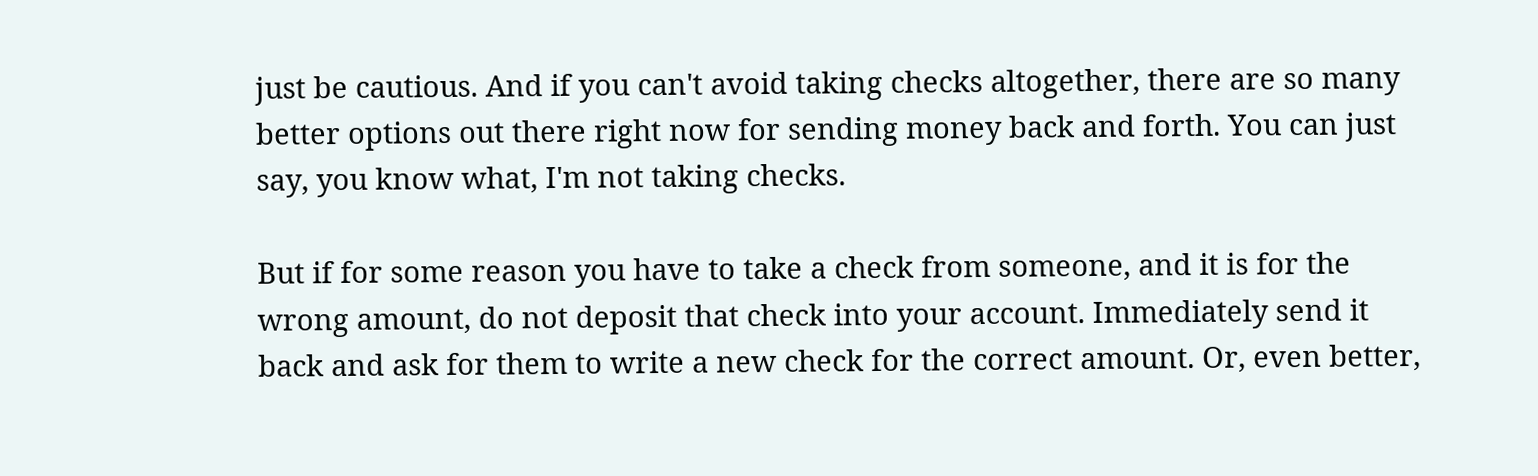just be cautious. And if you can't avoid taking checks altogether, there are so many better options out there right now for sending money back and forth. You can just say, you know what, I'm not taking checks.

But if for some reason you have to take a check from someone, and it is for the wrong amount, do not deposit that check into your account. Immediately send it back and ask for them to write a new check for the correct amount. Or, even better,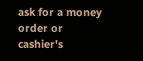ask for a money order or cashier's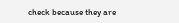check because they are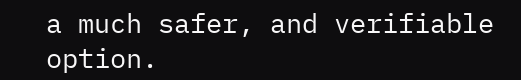a much safer, and verifiable option.